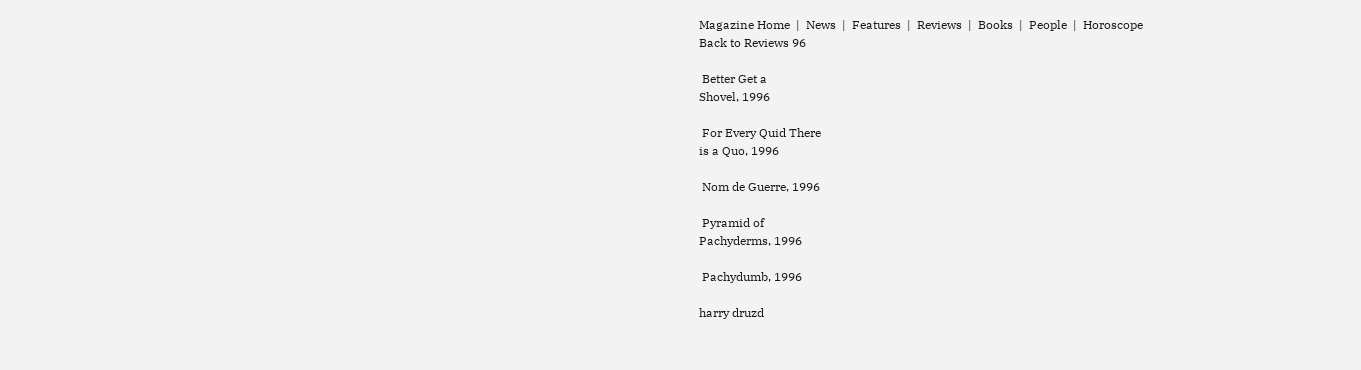Magazine Home  |  News  |  Features  |  Reviews  |  Books  |  People  |  Horoscope
Back to Reviews 96

 Better Get a
Shovel, 1996

 For Every Quid There
is a Quo, 1996

 Nom de Guerre, 1996

 Pyramid of
Pachyderms, 1996

 Pachydumb, 1996

harry druzd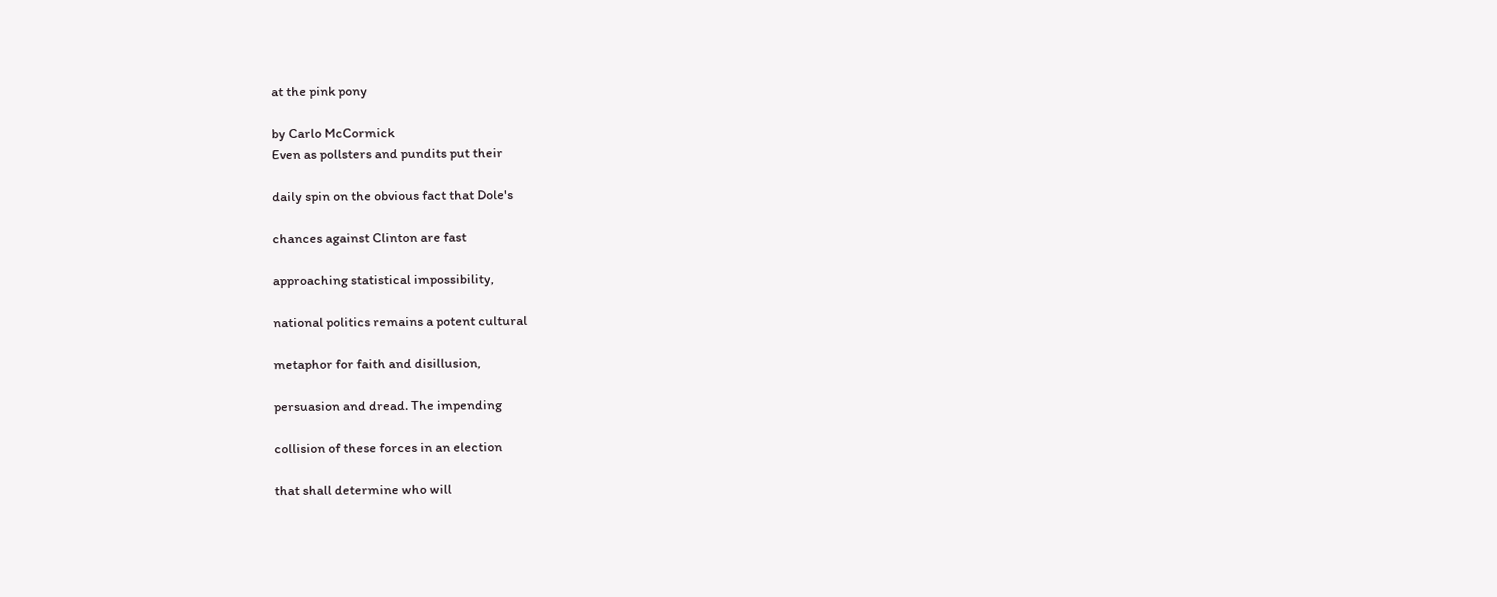at the pink pony

by Carlo McCormick
Even as pollsters and pundits put their

daily spin on the obvious fact that Dole's

chances against Clinton are fast

approaching statistical impossibility,

national politics remains a potent cultural

metaphor for faith and disillusion,

persuasion and dread. The impending

collision of these forces in an election

that shall determine who will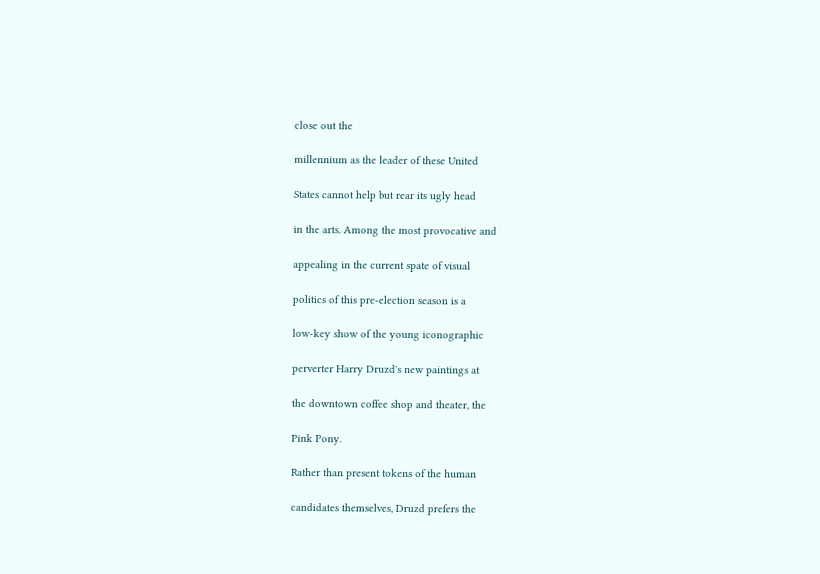close out the

millennium as the leader of these United

States cannot help but rear its ugly head

in the arts. Among the most provocative and

appealing in the current spate of visual

politics of this pre-election season is a

low-key show of the young iconographic

perverter Harry Druzd's new paintings at

the downtown coffee shop and theater, the

Pink Pony.

Rather than present tokens of the human

candidates themselves, Druzd prefers the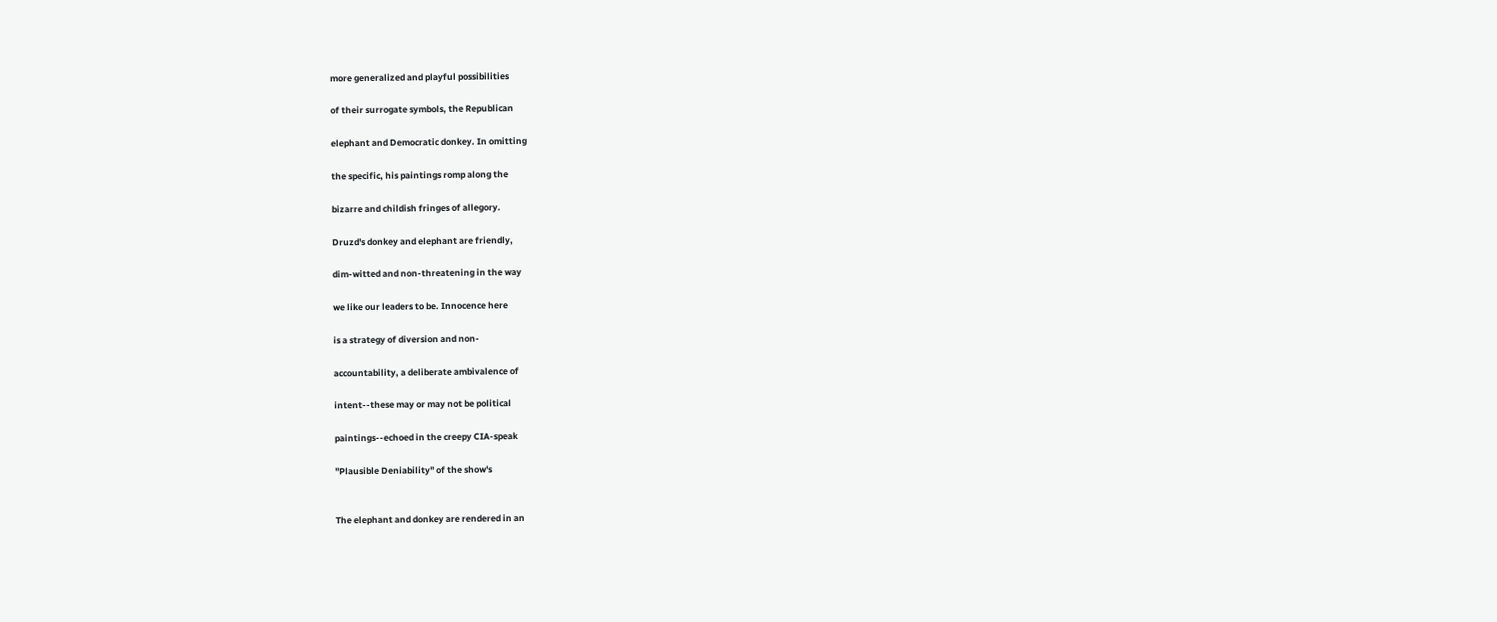more generalized and playful possibilities

of their surrogate symbols, the Republican

elephant and Democratic donkey. In omitting

the specific, his paintings romp along the

bizarre and childish fringes of allegory.

Druzd's donkey and elephant are friendly,

dim-witted and non-threatening in the way

we like our leaders to be. Innocence here

is a strategy of diversion and non-

accountability, a deliberate ambivalence of

intent--these may or may not be political

paintings--echoed in the creepy CIA-speak

"Plausible Deniability" of the show's


The elephant and donkey are rendered in an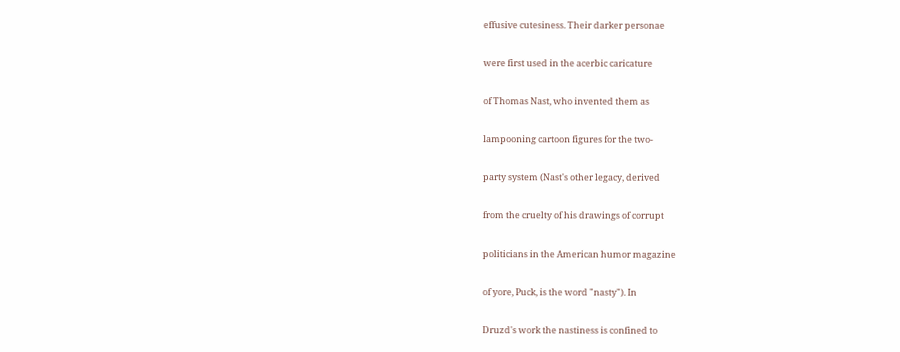effusive cutesiness. Their darker personae

were first used in the acerbic caricature

of Thomas Nast, who invented them as

lampooning cartoon figures for the two-

party system (Nast's other legacy, derived

from the cruelty of his drawings of corrupt

politicians in the American humor magazine

of yore, Puck, is the word "nasty"). In

Druzd's work the nastiness is confined to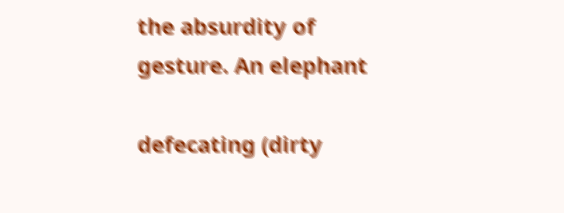the absurdity of gesture. An elephant

defecating (dirty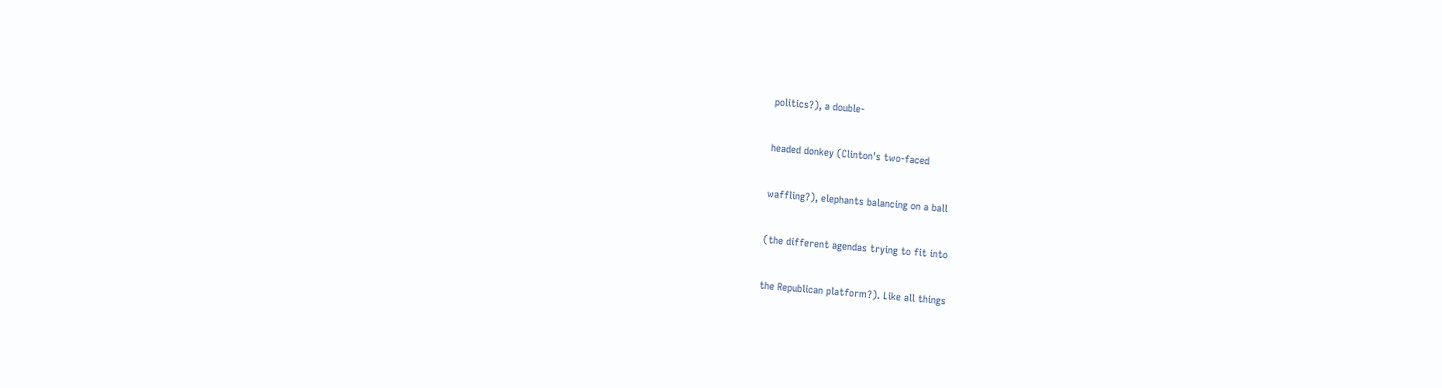politics?), a double-

headed donkey (Clinton's two-faced

waffling?), elephants balancing on a ball

(the different agendas trying to fit into

the Republican platform?). Like all things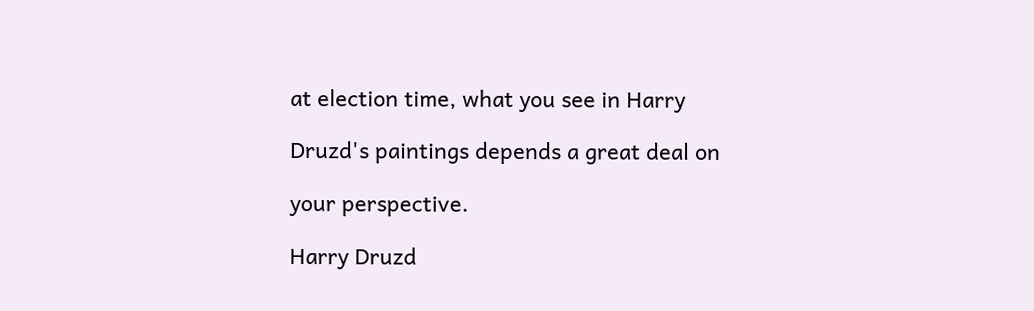at election time, what you see in Harry

Druzd's paintings depends a great deal on

your perspective.

Harry Druzd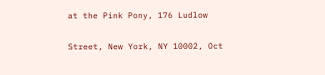at the Pink Pony, 176 Ludlow

Street, New York, NY 10002, Oct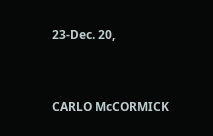23-Dec. 20,


CARLO McCORMICK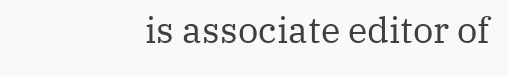is associate editor of